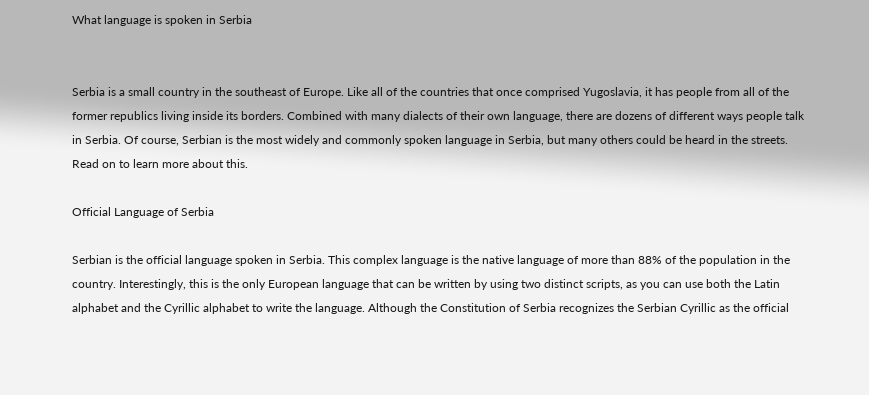What language is spoken in Serbia


Serbia is a small country in the southeast of Europe. Like all of the countries that once comprised Yugoslavia, it has people from all of the former republics living inside its borders. Combined with many dialects of their own language, there are dozens of different ways people talk in Serbia. Of course, Serbian is the most widely and commonly spoken language in Serbia, but many others could be heard in the streets. Read on to learn more about this.

Official Language of Serbia

Serbian is the official language spoken in Serbia. This complex language is the native language of more than 88% of the population in the country. Interestingly, this is the only European language that can be written by using two distinct scripts, as you can use both the Latin alphabet and the Cyrillic alphabet to write the language. Although the Constitution of Serbia recognizes the Serbian Cyrillic as the official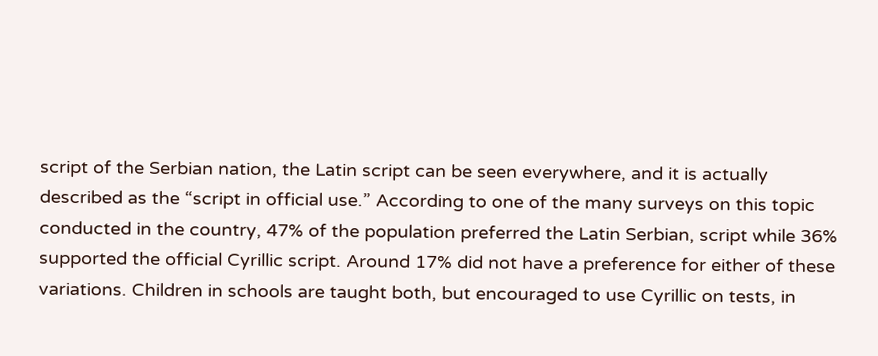script of the Serbian nation, the Latin script can be seen everywhere, and it is actually described as the “script in official use.” According to one of the many surveys on this topic conducted in the country, 47% of the population preferred the Latin Serbian, script while 36% supported the official Cyrillic script. Around 17% did not have a preference for either of these variations. Children in schools are taught both, but encouraged to use Cyrillic on tests, in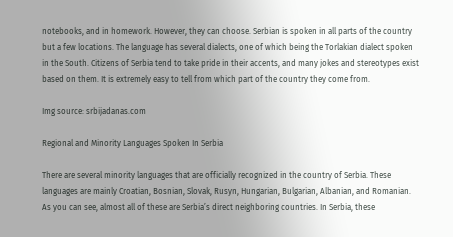notebooks, and in homework. However, they can choose. Serbian is spoken in all parts of the country but a few locations. The language has several dialects, one of which being the Torlakian dialect spoken in the South. Citizens of Serbia tend to take pride in their accents, and many jokes and stereotypes exist based on them. It is extremely easy to tell from which part of the country they come from.

Img source: srbijadanas.com

Regional and Minority Languages Spoken In Serbia

There are several minority languages that are officially recognized in the country of Serbia. These languages are mainly Croatian, Bosnian, Slovak, Rusyn, Hungarian, Bulgarian, Albanian, and Romanian. As you can see, almost all of these are Serbia’s direct neighboring countries. In Serbia, these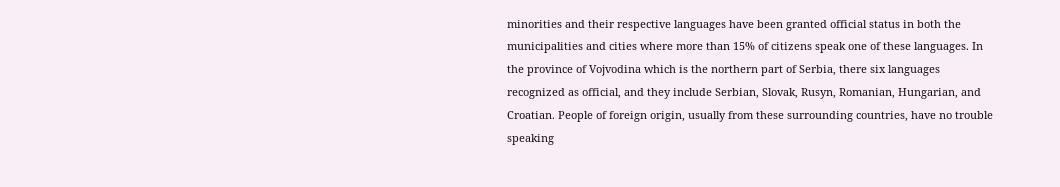minorities and their respective languages have been granted official status in both the municipalities and cities where more than 15% of citizens speak one of these languages. In the province of Vojvodina which is the northern part of Serbia, there six languages recognized as official, and they include Serbian, Slovak, Rusyn, Romanian, Hungarian, and Croatian. People of foreign origin, usually from these surrounding countries, have no trouble speaking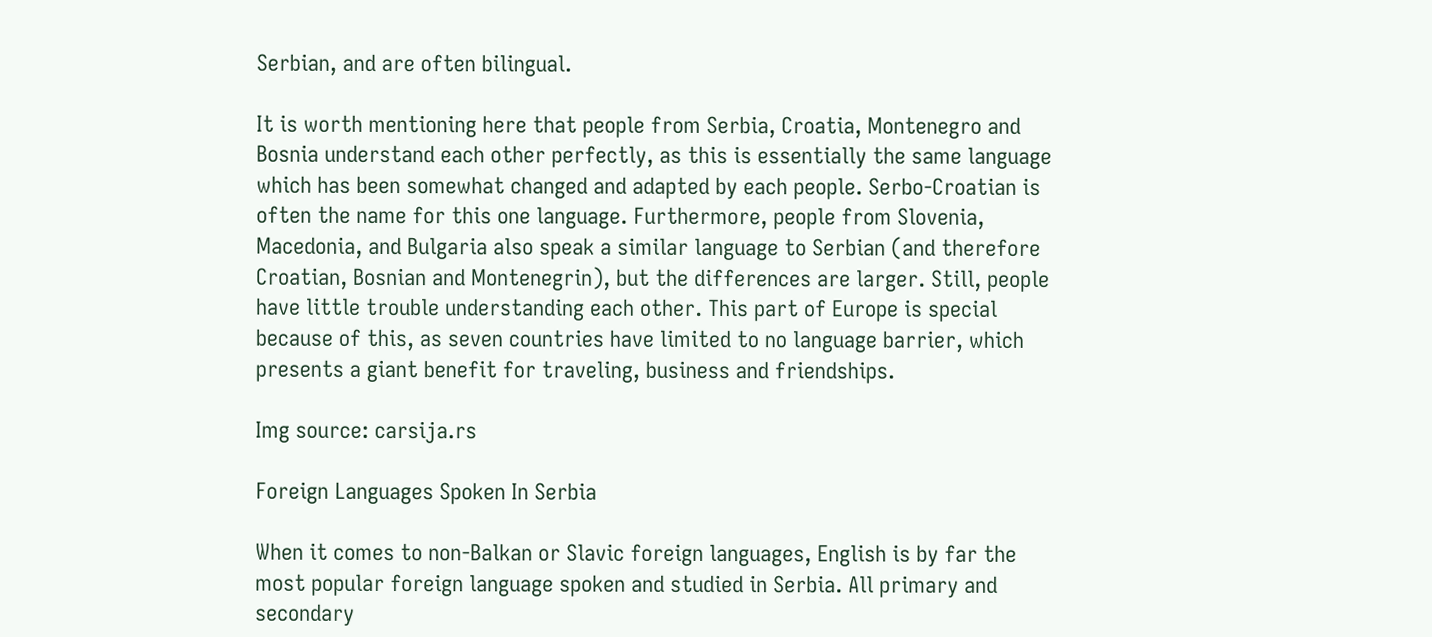Serbian, and are often bilingual.

It is worth mentioning here that people from Serbia, Croatia, Montenegro and Bosnia understand each other perfectly, as this is essentially the same language which has been somewhat changed and adapted by each people. Serbo-Croatian is often the name for this one language. Furthermore, people from Slovenia, Macedonia, and Bulgaria also speak a similar language to Serbian (and therefore Croatian, Bosnian and Montenegrin), but the differences are larger. Still, people have little trouble understanding each other. This part of Europe is special because of this, as seven countries have limited to no language barrier, which presents a giant benefit for traveling, business and friendships.

Img source: carsija.rs

Foreign Languages Spoken In Serbia

When it comes to non-Balkan or Slavic foreign languages, English is by far the most popular foreign language spoken and studied in Serbia. All primary and secondary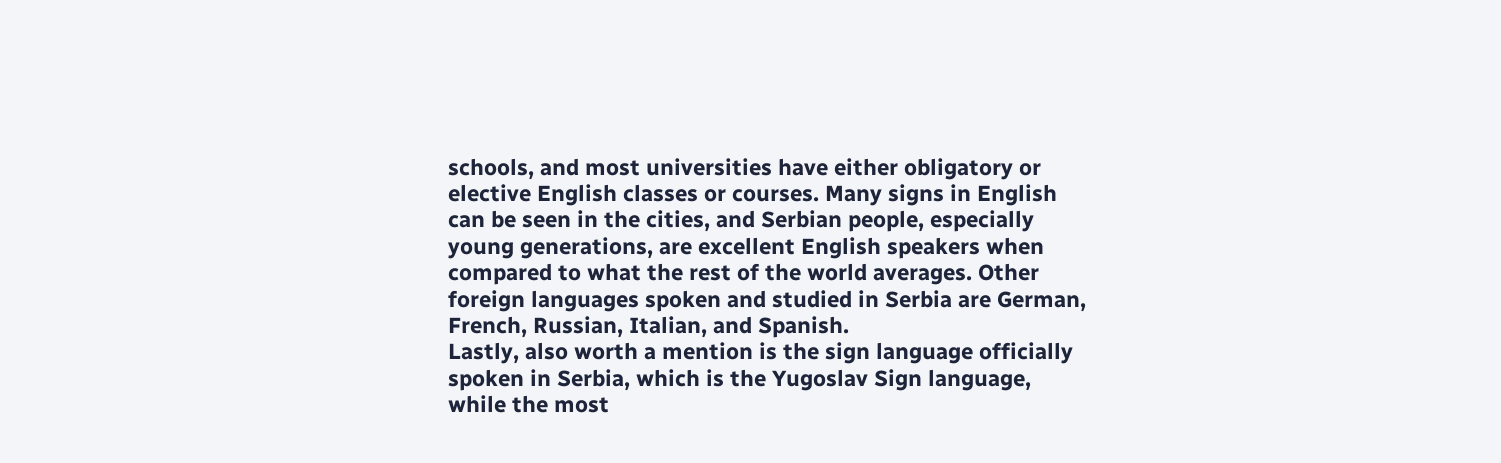schools, and most universities have either obligatory or elective English classes or courses. Many signs in English can be seen in the cities, and Serbian people, especially young generations, are excellent English speakers when compared to what the rest of the world averages. Other foreign languages spoken and studied in Serbia are German, French, Russian, Italian, and Spanish.
Lastly, also worth a mention is the sign language officially spoken in Serbia, which is the Yugoslav Sign language, while the most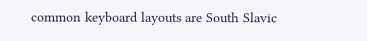common keyboard layouts are South Slavic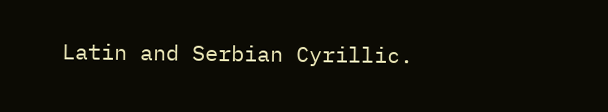Latin and Serbian Cyrillic.